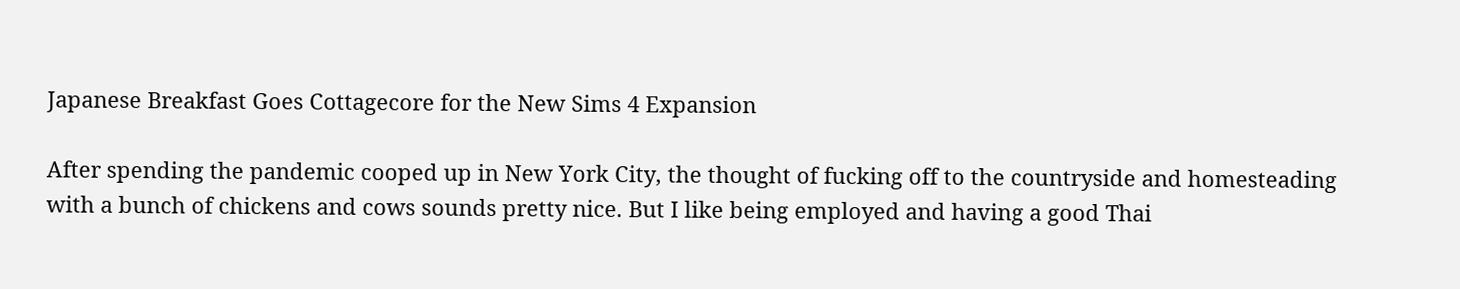Japanese Breakfast Goes Cottagecore for the New Sims 4 Expansion

After spending the pandemic cooped up in New York City, the thought of fucking off to the countryside and homesteading with a bunch of chickens and cows sounds pretty nice. But I like being employed and having a good Thai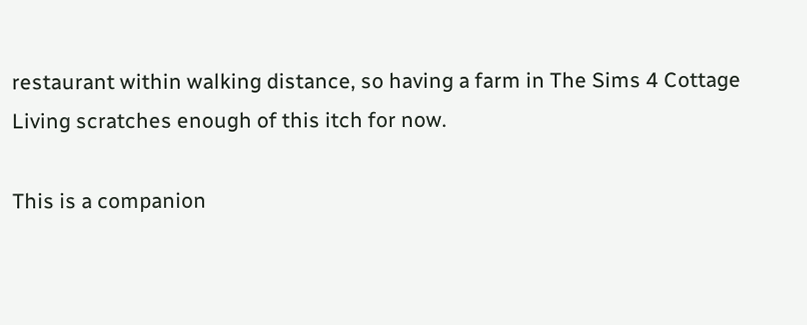restaurant within walking distance, so having a farm in The Sims 4 Cottage Living scratches enough of this itch for now.

This is a companion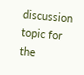discussion topic for the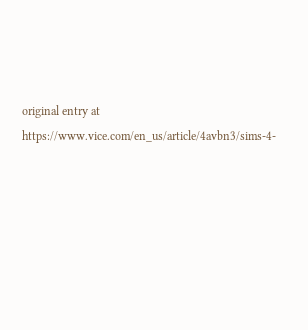original entry at https://www.vice.com/en_us/article/4avbn3/sims-4-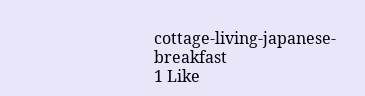cottage-living-japanese-breakfast
1 Like